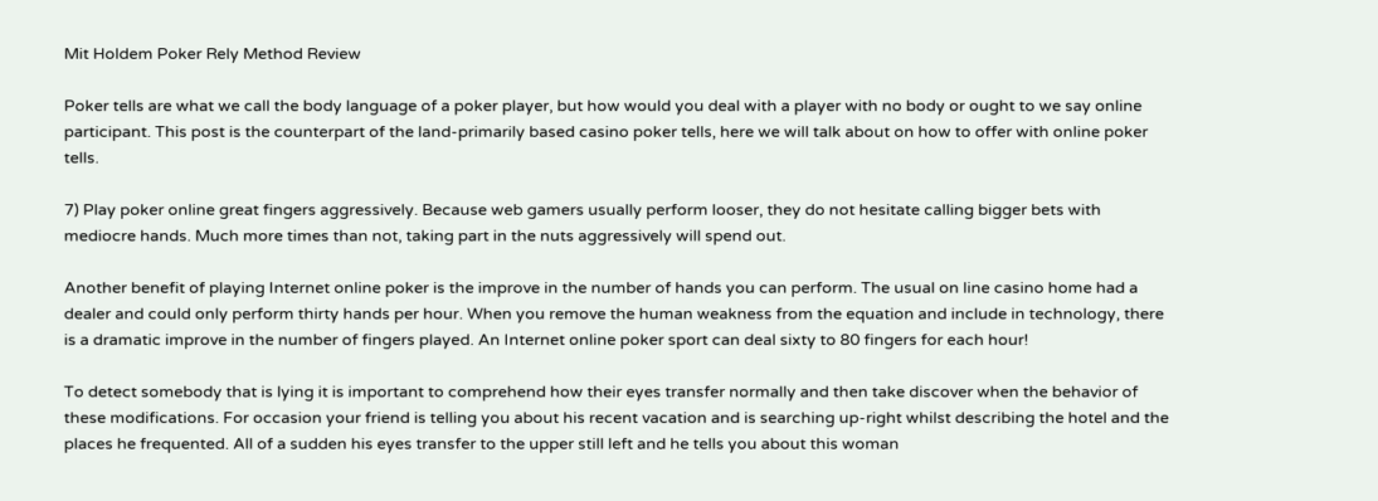Mit Holdem Poker Rely Method Review

Poker tells are what we call the body language of a poker player, but how would you deal with a player with no body or ought to we say online participant. This post is the counterpart of the land-primarily based casino poker tells, here we will talk about on how to offer with online poker tells.

7) Play poker online great fingers aggressively. Because web gamers usually perform looser, they do not hesitate calling bigger bets with mediocre hands. Much more times than not, taking part in the nuts aggressively will spend out.

Another benefit of playing Internet online poker is the improve in the number of hands you can perform. The usual on line casino home had a dealer and could only perform thirty hands per hour. When you remove the human weakness from the equation and include in technology, there is a dramatic improve in the number of fingers played. An Internet online poker sport can deal sixty to 80 fingers for each hour!

To detect somebody that is lying it is important to comprehend how their eyes transfer normally and then take discover when the behavior of these modifications. For occasion your friend is telling you about his recent vacation and is searching up-right whilst describing the hotel and the places he frequented. All of a sudden his eyes transfer to the upper still left and he tells you about this woman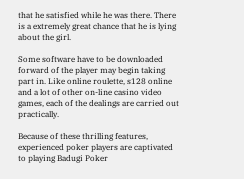that he satisfied while he was there. There is a extremely great chance that he is lying about the girl.

Some software have to be downloaded forward of the player may begin taking part in. Like online roulette, s128 online and a lot of other on-line casino video games, each of the dealings are carried out practically.

Because of these thrilling features, experienced poker players are captivated to playing Badugi Poker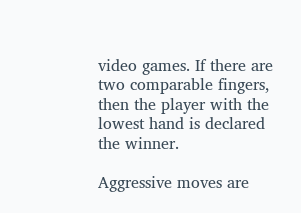video games. If there are two comparable fingers, then the player with the lowest hand is declared the winner.

Aggressive moves are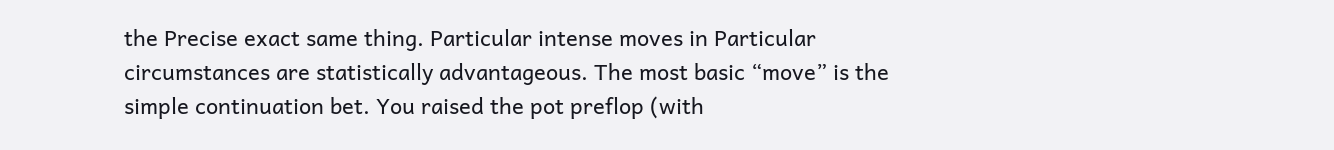the Precise exact same thing. Particular intense moves in Particular circumstances are statistically advantageous. The most basic “move” is the simple continuation bet. You raised the pot preflop (with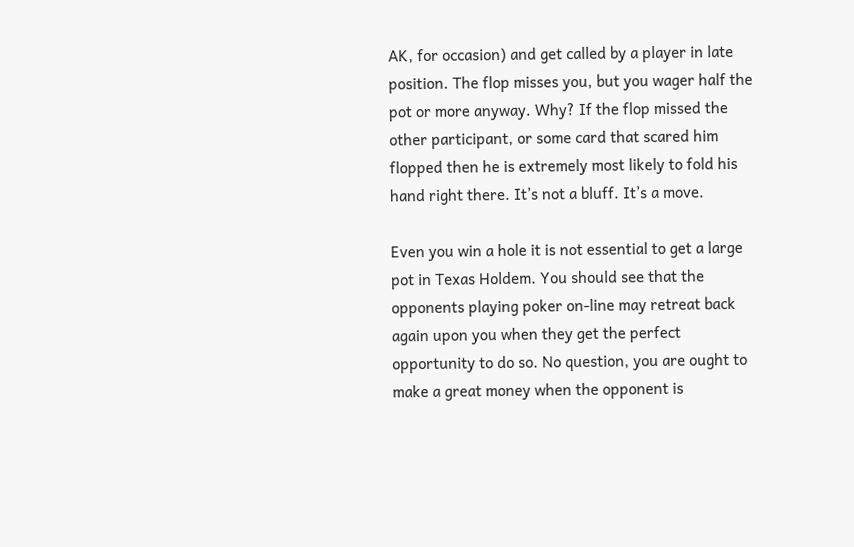AK, for occasion) and get called by a player in late position. The flop misses you, but you wager half the pot or more anyway. Why? If the flop missed the other participant, or some card that scared him flopped then he is extremely most likely to fold his hand right there. It’s not a bluff. It’s a move.

Even you win a hole it is not essential to get a large pot in Texas Holdem. You should see that the opponents playing poker on-line may retreat back again upon you when they get the perfect opportunity to do so. No question, you are ought to make a great money when the opponent is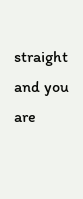straight and you are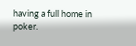having a full home in poker.